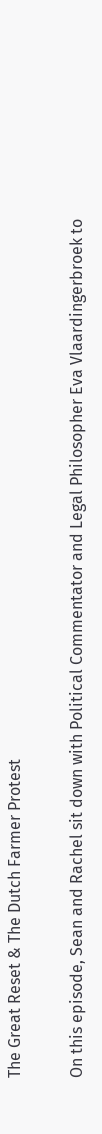The Great Reset & The Dutch Farmer Protest

On this episode, Sean and Rachel sit down with Political Commentator and Legal Philosopher Eva Vlaardingerbroek to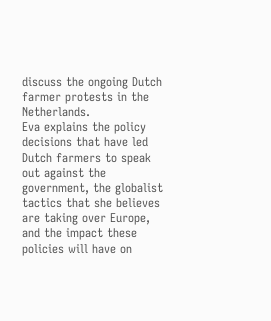discuss the ongoing Dutch farmer protests in the Netherlands.
Eva explains the policy decisions that have led Dutch farmers to speak out against the government, the globalist tactics that she believes are taking over Europe, and the impact these policies will have on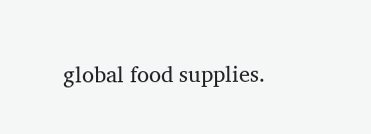global food supplies.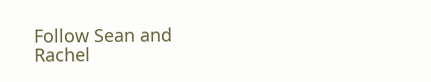Follow Sean and Rachel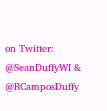on Twitter: @SeanDuffyWI & @RCamposDuffy